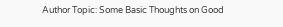Author Topic: Some Basic Thoughts on Good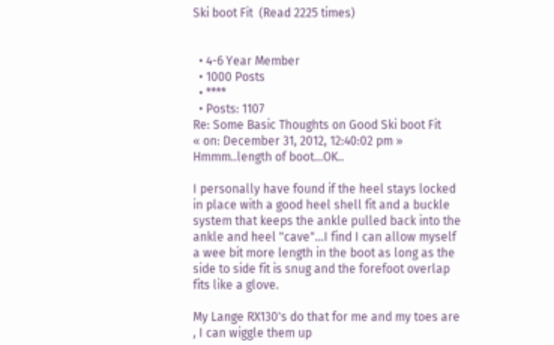Ski boot Fit  (Read 2225 times)


  • 4-6 Year Member
  • 1000 Posts
  • ****
  • Posts: 1107
Re: Some Basic Thoughts on Good Ski boot Fit
« on: December 31, 2012, 12:40:02 pm »
Hmmm..length of boot...OK..

I personally have found if the heel stays locked in place with a good heel shell fit and a buckle system that keeps the ankle pulled back into the ankle and heel "cave"...I find I can allow myself a wee bit more length in the boot as long as the side to side fit is snug and the forefoot overlap fits like a glove.

My Lange RX130's do that for me and my toes are , I can wiggle them up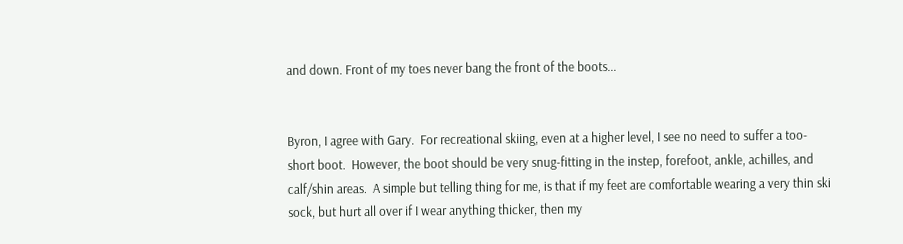and down. Front of my toes never bang the front of the boots...


Byron, I agree with Gary.  For recreational skiing, even at a higher level, I see no need to suffer a too-short boot.  However, the boot should be very snug-fitting in the instep, forefoot, ankle, achilles, and calf/shin areas.  A simple but telling thing for me, is that if my feet are comfortable wearing a very thin ski sock, but hurt all over if I wear anything thicker, then my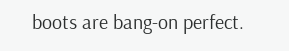boots are bang-on perfect.